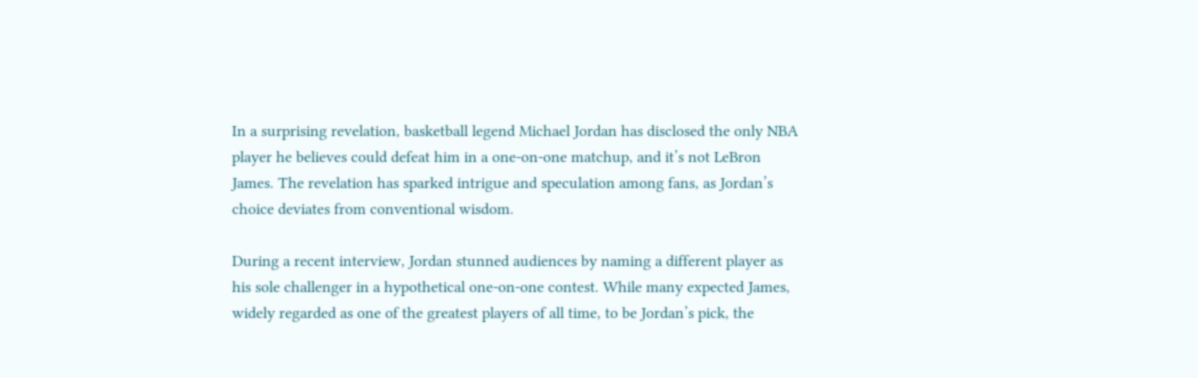In a surprising revelation, basketball legend Michael Jordan has disclosed the only NBA player he believes could defeat him in a one-on-one matchup, and it’s not LeBron James. The revelation has sparked intrigue and speculation among fans, as Jordan’s choice deviates from conventional wisdom.

During a recent interview, Jordan stunned audiences by naming a different player as his sole challenger in a hypothetical one-on-one contest. While many expected James, widely regarded as one of the greatest players of all time, to be Jordan’s pick, the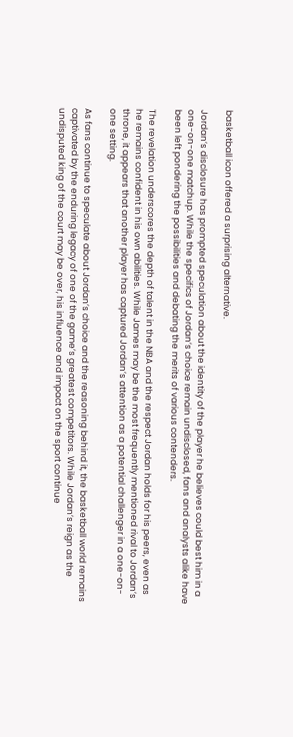basketball icon offered a surprising alternative.

Jordan’s disclosure has prompted speculation about the identity of the player he believes could best him in a one-on-one matchup. While the specifics of Jordan’s choice remain undisclosed, fans and analysts alike have been left pondering the possibilities and debating the merits of various contenders.

The revelation underscores the depth of talent in the NBA and the respect Jordan holds for his peers, even as he remains confident in his own abilities. While James may be the most frequently mentioned rival to Jordan’s throne, it appears that another player has captured Jordan’s attention as a potential challenger in a one-on-one setting.

As fans continue to speculate about Jordan’s choice and the reasoning behind it, the basketball world remains captivated by the enduring legacy of one of the game’s greatest competitors. While Jordan’s reign as the undisputed king of the court may be over, his influence and impact on the sport continue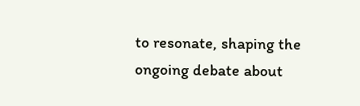to resonate, shaping the ongoing debate about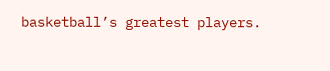basketball’s greatest players.